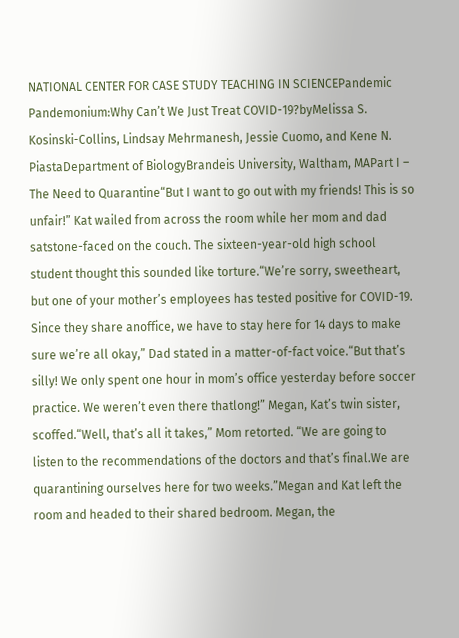NATIONAL CENTER FOR CASE STUDY TEACHING IN SCIENCEPandemic Pandemonium:Why Can’t We Just Treat COVID-19?byMelissa S. Kosinski-Collins, Lindsay Mehrmanesh, Jessie Cuomo, and Kene N. PiastaDepartment of BiologyBrandeis University, Waltham, MAPart I – The Need to Quarantine“But I want to go out with my friends! This is so unfair!” Kat wailed from across the room while her mom and dad satstone-faced on the couch. The sixteen-year-old high school student thought this sounded like torture.“We’re sorry, sweetheart, but one of your mother’s employees has tested positive for COVID-19. Since they share anoffice, we have to stay here for 14 days to make sure we’re all okay,” Dad stated in a matter-of-fact voice.“But that’s silly! We only spent one hour in mom’s office yesterday before soccer practice. We weren’t even there thatlong!” Megan, Kat’s twin sister, scoffed.“Well, that’s all it takes,” Mom retorted. “We are going to listen to the recommendations of the doctors and that’s final.We are quarantining ourselves here for two weeks.”Megan and Kat left the room and headed to their shared bedroom. Megan, the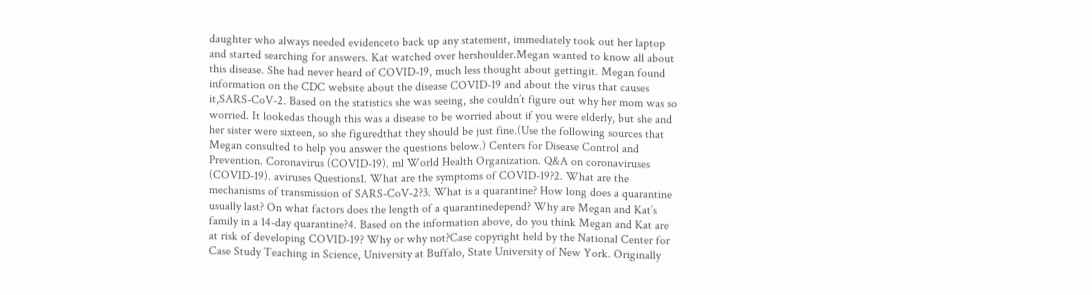daughter who always needed evidenceto back up any statement, immediately took out her laptop and started searching for answers. Kat watched over hershoulder.Megan wanted to know all about this disease. She had never heard of COVID-19, much less thought about gettingit. Megan found information on the CDC website about the disease COVID-19 and about the virus that causes it,SARS-CoV-2. Based on the statistics she was seeing, she couldn’t figure out why her mom was so worried. It lookedas though this was a disease to be worried about if you were elderly, but she and her sister were sixteen, so she figuredthat they should be just fine.(Use the following sources that Megan consulted to help you answer the questions below.) Centers for Disease Control and Prevention. Coronavirus (COVID-19). ml World Health Organization. Q&A on coronaviruses (COVID-19). aviruses Questions1. What are the symptoms of COVID-19?2. What are the mechanisms of transmission of SARS-CoV-2?3. What is a quarantine? How long does a quarantine usually last? On what factors does the length of a quarantinedepend? Why are Megan and Kat’s family in a 14-day quarantine?4. Based on the information above, do you think Megan and Kat are at risk of developing COVID-19? Why or why not?Case copyright held by the National Center for Case Study Teaching in Science, University at Buffalo, State University of New York. Originally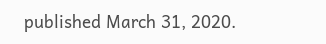published March 31, 2020.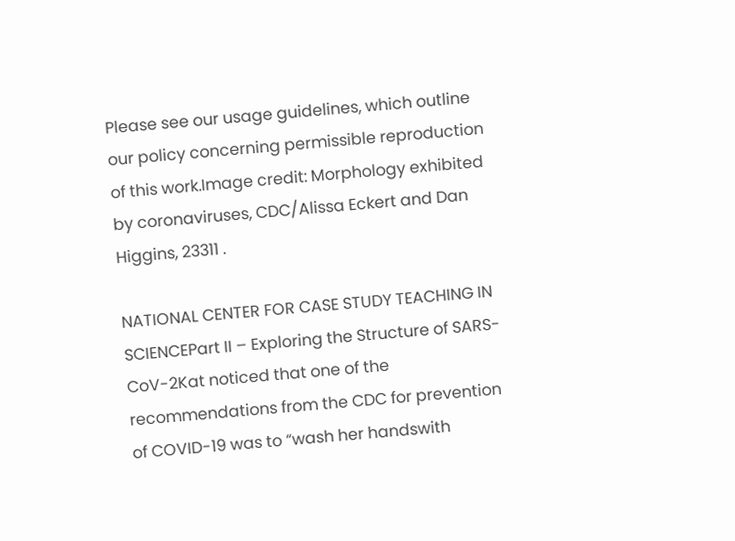Please see our usage guidelines, which outline our policy concerning permissible reproduction of this work.Image credit: Morphology exhibited by coronaviruses, CDC/Alissa Eckert and Dan Higgins, 23311 .

NATIONAL CENTER FOR CASE STUDY TEACHING IN SCIENCEPart II – Exploring the Structure of SARS-CoV-2Kat noticed that one of the recommendations from the CDC for prevention of COVID-19 was to “wash her handswith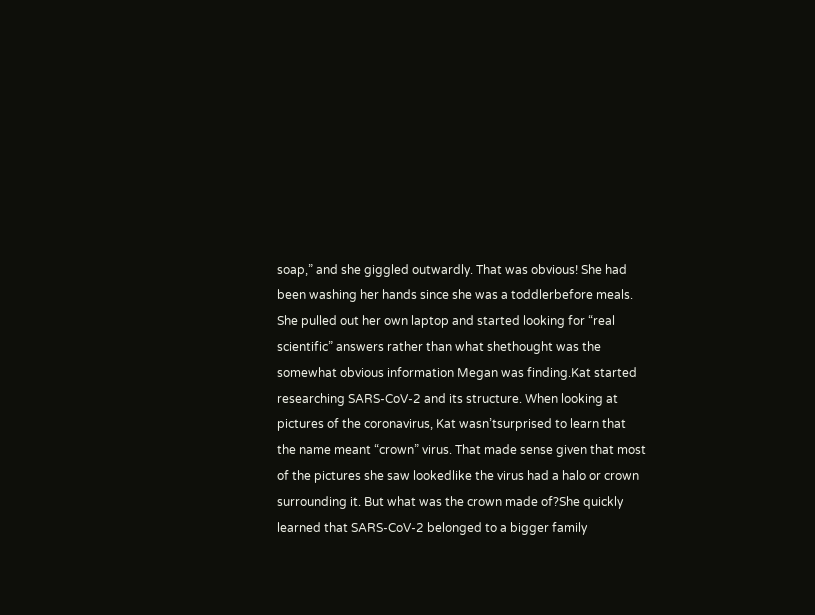soap,” and she giggled outwardly. That was obvious! She had been washing her hands since she was a toddlerbefore meals. She pulled out her own laptop and started looking for “real scientific” answers rather than what shethought was the somewhat obvious information Megan was finding.Kat started researching SARS-CoV-2 and its structure. When looking at pictures of the coronavirus, Kat wasn’tsurprised to learn that the name meant “crown” virus. That made sense given that most of the pictures she saw lookedlike the virus had a halo or crown surrounding it. But what was the crown made of?She quickly learned that SARS-CoV-2 belonged to a bigger family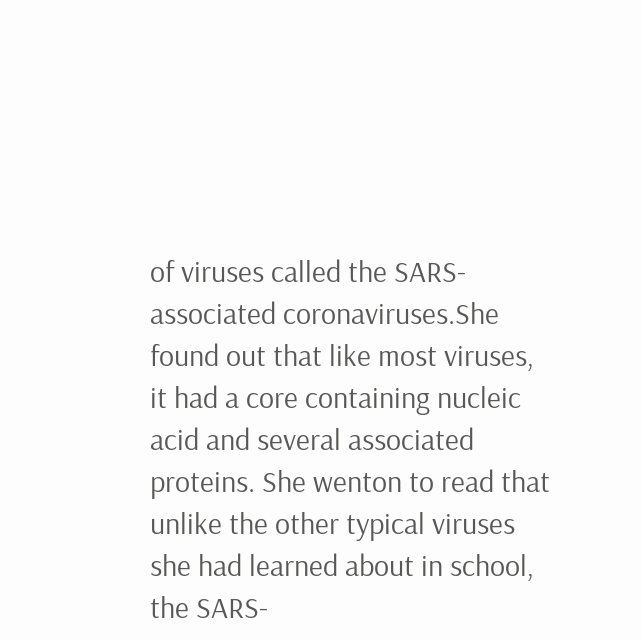of viruses called the SARS-associated coronaviruses.She found out that like most viruses, it had a core containing nucleic acid and several associated proteins. She wenton to read that unlike the other typical viruses she had learned about in school, the SARS-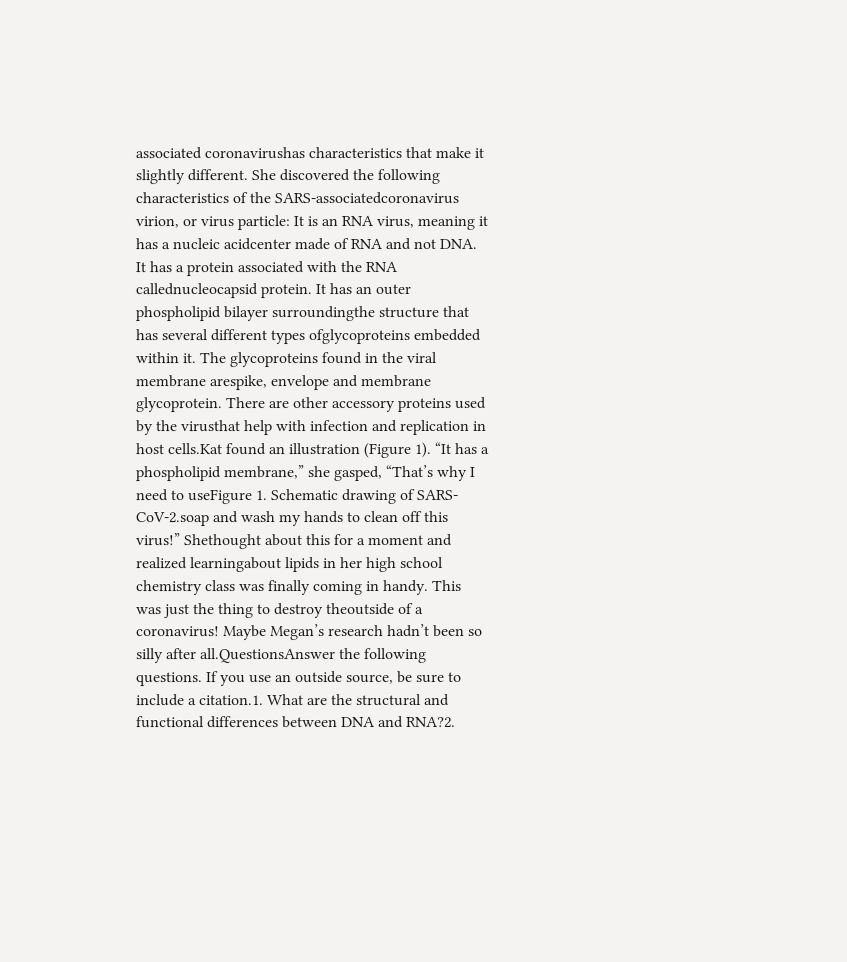associated coronavirushas characteristics that make it slightly different. She discovered the following characteristics of the SARS-associatedcoronavirus virion, or virus particle: It is an RNA virus, meaning it has a nucleic acidcenter made of RNA and not DNA. It has a protein associated with the RNA callednucleocapsid protein. It has an outer phospholipid bilayer surroundingthe structure that has several different types ofglycoproteins embedded within it. The glycoproteins found in the viral membrane arespike, envelope and membrane glycoprotein. There are other accessory proteins used by the virusthat help with infection and replication in host cells.Kat found an illustration (Figure 1). “It has a phospholipid membrane,” she gasped, “That’s why I need to useFigure 1. Schematic drawing of SARS-CoV-2.soap and wash my hands to clean off this virus!” Shethought about this for a moment and realized learningabout lipids in her high school chemistry class was finally coming in handy. This was just the thing to destroy theoutside of a coronavirus! Maybe Megan’s research hadn’t been so silly after all.QuestionsAnswer the following questions. If you use an outside source, be sure to include a citation.1. What are the structural and functional differences between DNA and RNA?2.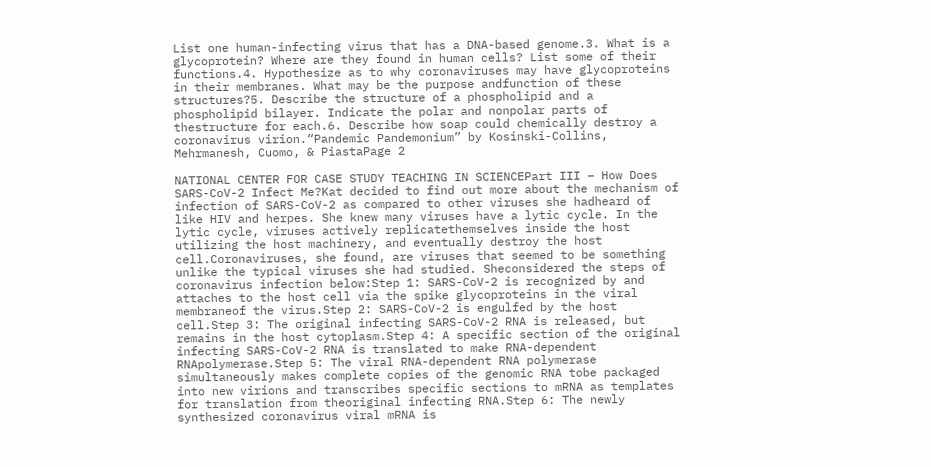List one human-infecting virus that has a DNA-based genome.3. What is a glycoprotein? Where are they found in human cells? List some of their functions.4. Hypothesize as to why coronaviruses may have glycoproteins in their membranes. What may be the purpose andfunction of these structures?5. Describe the structure of a phospholipid and a phospholipid bilayer. Indicate the polar and nonpolar parts of thestructure for each.6. Describe how soap could chemically destroy a coronavirus virion.“Pandemic Pandemonium” by Kosinski-Collins, Mehrmanesh, Cuomo, & PiastaPage 2

NATIONAL CENTER FOR CASE STUDY TEACHING IN SCIENCEPart III – How Does SARS-CoV-2 Infect Me?Kat decided to find out more about the mechanism of infection of SARS-CoV-2 as compared to other viruses she hadheard of like HIV and herpes. She knew many viruses have a lytic cycle. In the lytic cycle, viruses actively replicatethemselves inside the host utilizing the host machinery, and eventually destroy the host cell.Coronaviruses, she found, are viruses that seemed to be something unlike the typical viruses she had studied. Sheconsidered the steps of coronavirus infection below:Step 1: SARS-CoV-2 is recognized by and attaches to the host cell via the spike glycoproteins in the viral membraneof the virus.Step 2: SARS-CoV-2 is engulfed by the host cell.Step 3: The original infecting SARS-CoV-2 RNA is released, but remains in the host cytoplasm.Step 4: A specific section of the original infecting SARS-CoV-2 RNA is translated to make RNA-dependent RNApolymerase.Step 5: The viral RNA-dependent RNA polymerase simultaneously makes complete copies of the genomic RNA tobe packaged into new virions and transcribes specific sections to mRNA as templates for translation from theoriginal infecting RNA.Step 6: The newly synthesized coronavirus viral mRNA is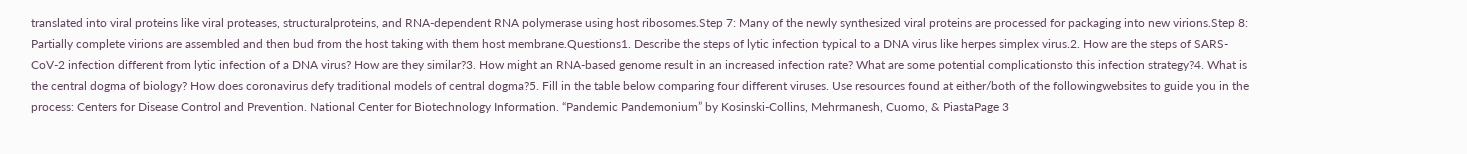translated into viral proteins like viral proteases, structuralproteins, and RNA-dependent RNA polymerase using host ribosomes.Step 7: Many of the newly synthesized viral proteins are processed for packaging into new virions.Step 8: Partially complete virions are assembled and then bud from the host taking with them host membrane.Questions1. Describe the steps of lytic infection typical to a DNA virus like herpes simplex virus.2. How are the steps of SARS-CoV-2 infection different from lytic infection of a DNA virus? How are they similar?3. How might an RNA-based genome result in an increased infection rate? What are some potential complicationsto this infection strategy?4. What is the central dogma of biology? How does coronavirus defy traditional models of central dogma?5. Fill in the table below comparing four different viruses. Use resources found at either/both of the followingwebsites to guide you in the process: Centers for Disease Control and Prevention. National Center for Biotechnology Information. “Pandemic Pandemonium” by Kosinski-Collins, Mehrmanesh, Cuomo, & PiastaPage 3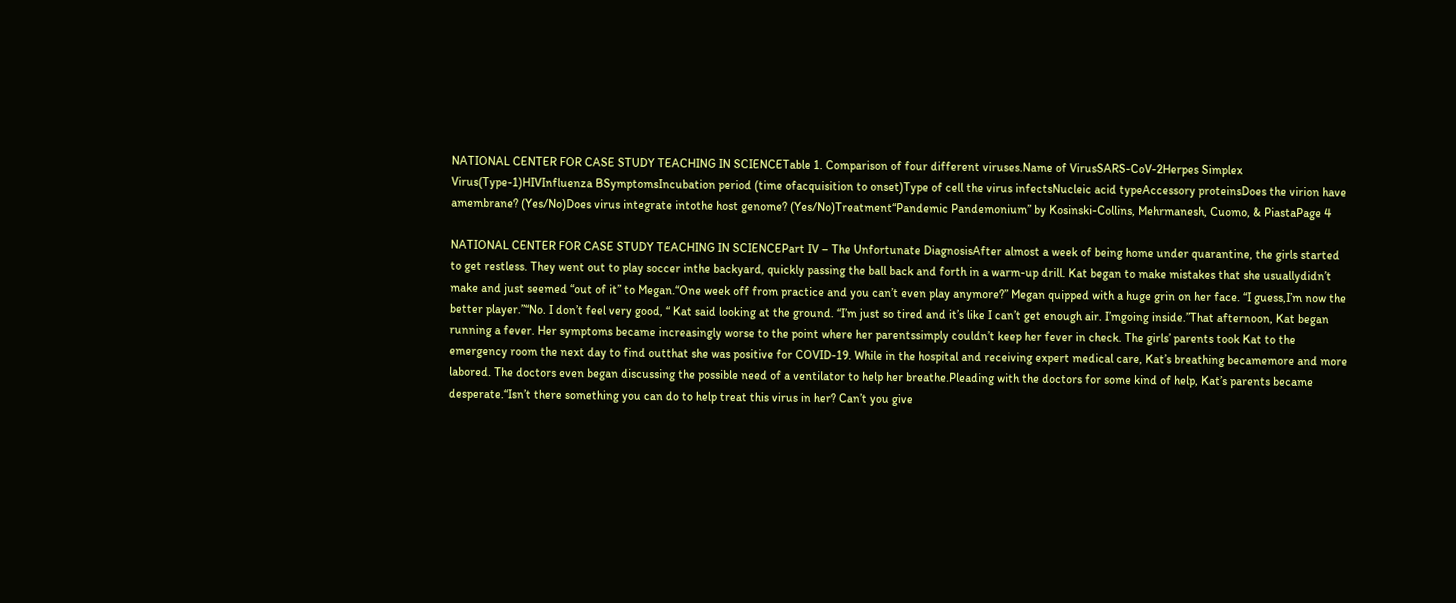NATIONAL CENTER FOR CASE STUDY TEACHING IN SCIENCETable 1. Comparison of four different viruses.Name of VirusSARS-CoV-2Herpes Simplex Virus(Type-1)HIVInfluenza BSymptomsIncubation period (time ofacquisition to onset)Type of cell the virus infectsNucleic acid typeAccessory proteinsDoes the virion have amembrane? (Yes/No)Does virus integrate intothe host genome? (Yes/No)Treatment“Pandemic Pandemonium” by Kosinski-Collins, Mehrmanesh, Cuomo, & PiastaPage 4

NATIONAL CENTER FOR CASE STUDY TEACHING IN SCIENCEPart IV – The Unfortunate DiagnosisAfter almost a week of being home under quarantine, the girls started to get restless. They went out to play soccer inthe backyard, quickly passing the ball back and forth in a warm-up drill. Kat began to make mistakes that she usuallydidn’t make and just seemed “out of it” to Megan.“One week off from practice and you can’t even play anymore?” Megan quipped with a huge grin on her face. “I guess,I’m now the better player.”“No. I don’t feel very good, “ Kat said looking at the ground. “I’m just so tired and it’s like I can’t get enough air. I’mgoing inside.”That afternoon, Kat began running a fever. Her symptoms became increasingly worse to the point where her parentssimply couldn’t keep her fever in check. The girls’ parents took Kat to the emergency room the next day to find outthat she was positive for COVID-19. While in the hospital and receiving expert medical care, Kat’s breathing becamemore and more labored. The doctors even began discussing the possible need of a ventilator to help her breathe.Pleading with the doctors for some kind of help, Kat’s parents became desperate.“Isn’t there something you can do to help treat this virus in her? Can’t you give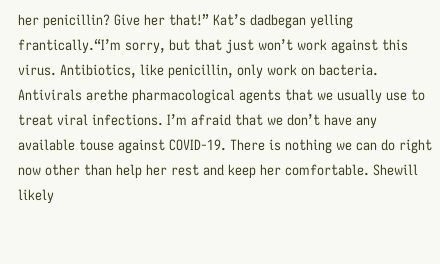her penicillin? Give her that!” Kat’s dadbegan yelling frantically.“I’m sorry, but that just won’t work against this virus. Antibiotics, like penicillin, only work on bacteria. Antivirals arethe pharmacological agents that we usually use to treat viral infections. I’m afraid that we don’t have any available touse against COVID-19. There is nothing we can do right now other than help her rest and keep her comfortable. Shewill likely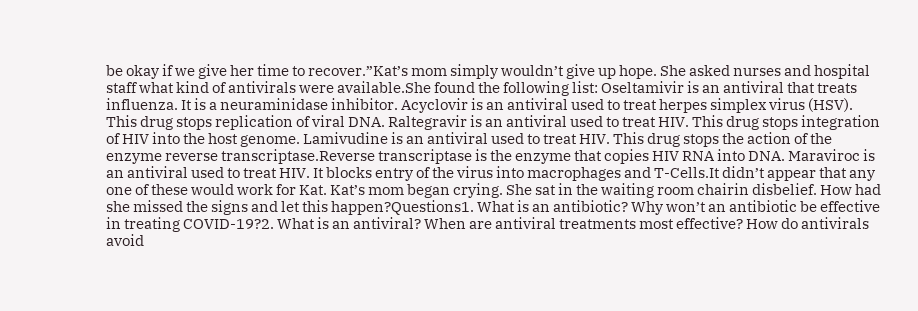be okay if we give her time to recover.”Kat’s mom simply wouldn’t give up hope. She asked nurses and hospital staff what kind of antivirals were available.She found the following list: Oseltamivir is an antiviral that treats influenza. It is a neuraminidase inhibitor. Acyclovir is an antiviral used to treat herpes simplex virus (HSV). This drug stops replication of viral DNA. Raltegravir is an antiviral used to treat HIV. This drug stops integration of HIV into the host genome. Lamivudine is an antiviral used to treat HIV. This drug stops the action of the enzyme reverse transcriptase.Reverse transcriptase is the enzyme that copies HIV RNA into DNA. Maraviroc is an antiviral used to treat HIV. It blocks entry of the virus into macrophages and T-Cells.It didn’t appear that any one of these would work for Kat. Kat’s mom began crying. She sat in the waiting room chairin disbelief. How had she missed the signs and let this happen?Questions1. What is an antibiotic? Why won’t an antibiotic be effective in treating COVID-19?2. What is an antiviral? When are antiviral treatments most effective? How do antivirals avoid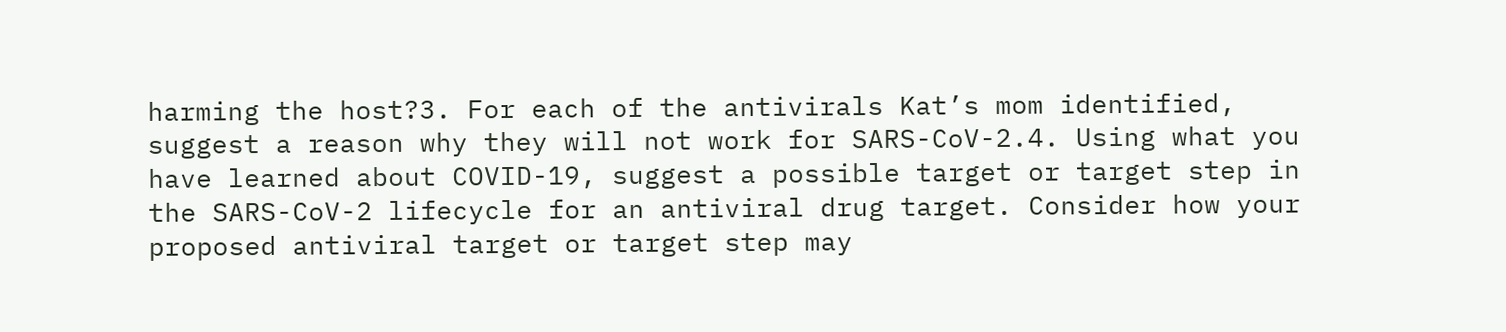harming the host?3. For each of the antivirals Kat’s mom identified, suggest a reason why they will not work for SARS-CoV-2.4. Using what you have learned about COVID-19, suggest a possible target or target step in the SARS-CoV-2 lifecycle for an antiviral drug target. Consider how your proposed antiviral target or target step may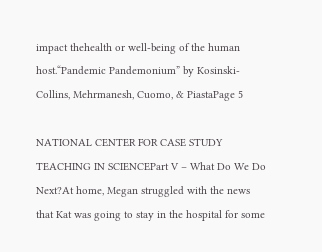impact thehealth or well-being of the human host.“Pandemic Pandemonium” by Kosinski-Collins, Mehrmanesh, Cuomo, & PiastaPage 5

NATIONAL CENTER FOR CASE STUDY TEACHING IN SCIENCEPart V – What Do We Do Next?At home, Megan struggled with the news that Kat was going to stay in the hospital for some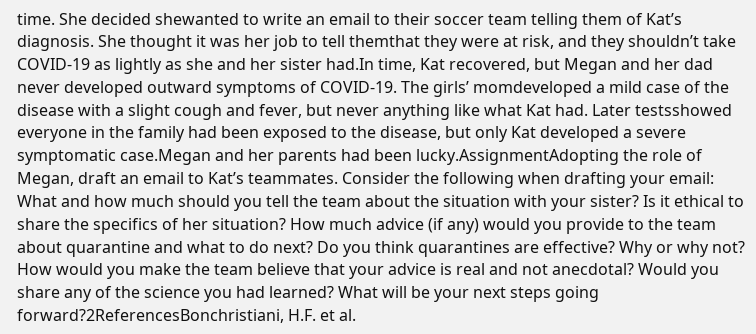time. She decided shewanted to write an email to their soccer team telling them of Kat’s diagnosis. She thought it was her job to tell themthat they were at risk, and they shouldn’t take COVID-19 as lightly as she and her sister had.In time, Kat recovered, but Megan and her dad never developed outward symptoms of COVID-19. The girls’ momdeveloped a mild case of the disease with a slight cough and fever, but never anything like what Kat had. Later testsshowed everyone in the family had been exposed to the disease, but only Kat developed a severe symptomatic case.Megan and her parents had been lucky.AssignmentAdopting the role of Megan, draft an email to Kat’s teammates. Consider the following when drafting your email: What and how much should you tell the team about the situation with your sister? Is it ethical to share the specifics of her situation? How much advice (if any) would you provide to the team about quarantine and what to do next? Do you think quarantines are effective? Why or why not? How would you make the team believe that your advice is real and not anecdotal? Would you share any of the science you had learned? What will be your next steps going forward?2ReferencesBonchristiani, H.F. et al.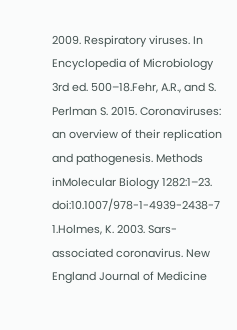2009. Respiratory viruses. In Encyclopedia of Microbiology 3rd ed. 500–18.Fehr, A.R., and S. Perlman S. 2015. Coronaviruses: an overview of their replication and pathogenesis. Methods inMolecular Biology 1282:1–23. doi:10.1007/978-1-4939-2438-7 1.Holmes, K. 2003. Sars-associated coronavirus. New England Journal of Medicine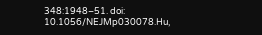348:1948–51. doi: 10.1056/NEJMp030078.Hu,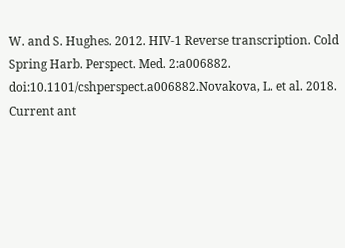W. and S. Hughes. 2012. HIV-1 Reverse transcription. Cold Spring Harb. Perspect. Med. 2:a006882. doi:10.1101/cshperspect.a006882.Novakova, L. et al. 2018. Current ant